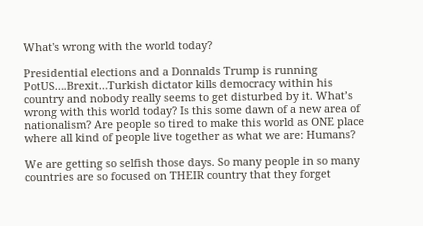What's wrong with the world today?

Presidential elections and a Donnalds Trump is running PotUS….Brexit…Turkish dictator kills democracy within his country and nobody really seems to get disturbed by it. What’s wrong with this world today? Is this some dawn of a new area of nationalism? Are people so tired to make this world as ONE place where all kind of people live together as what we are: Humans?

We are getting so selfish those days. So many people in so many countries are so focused on THEIR country that they forget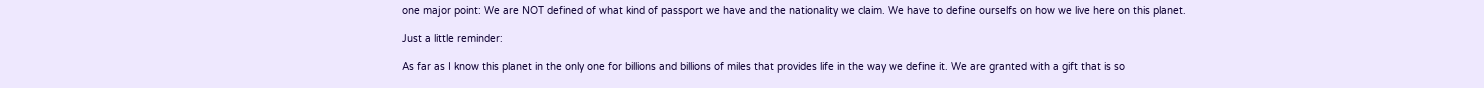one major point: We are NOT defined of what kind of passport we have and the nationality we claim. We have to define ourselfs on how we live here on this planet.

Just a little reminder:

As far as I know this planet in the only one for billions and billions of miles that provides life in the way we define it. We are granted with a gift that is so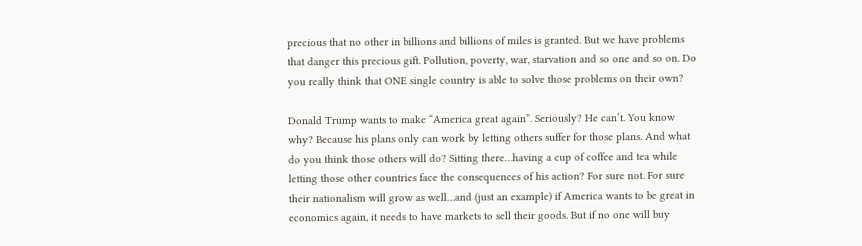precious that no other in billions and billions of miles is granted. But we have problems that danger this precious gift. Pollution, poverty, war, starvation and so one and so on. Do you really think that ONE single country is able to solve those problems on their own?

Donald Trump wants to make “America great again”. Seriously? He can’t. You know why? Because his plans only can work by letting others suffer for those plans. And what do you think those others will do? Sitting there…having a cup of coffee and tea while letting those other countries face the consequences of his action? For sure not. For sure their nationalism will grow as well…and (just an example) if America wants to be great in economics again, it needs to have markets to sell their goods. But if no one will buy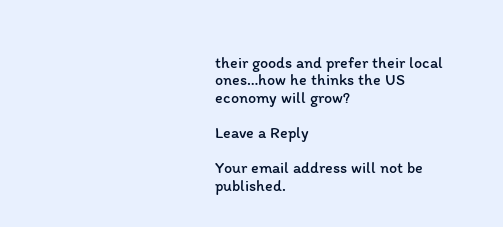their goods and prefer their local ones…how he thinks the US economy will grow?

Leave a Reply

Your email address will not be published.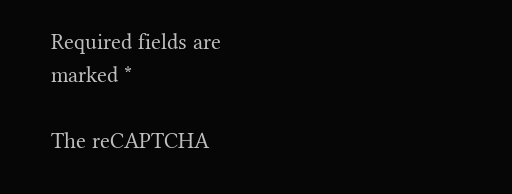Required fields are marked *

The reCAPTCHA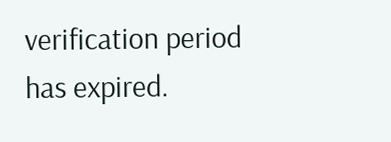verification period has expired.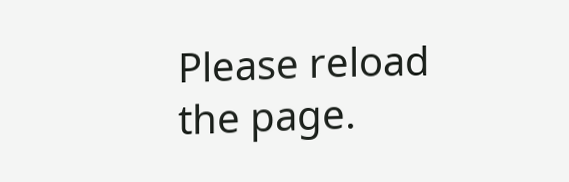Please reload the page.